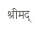श्रीमद्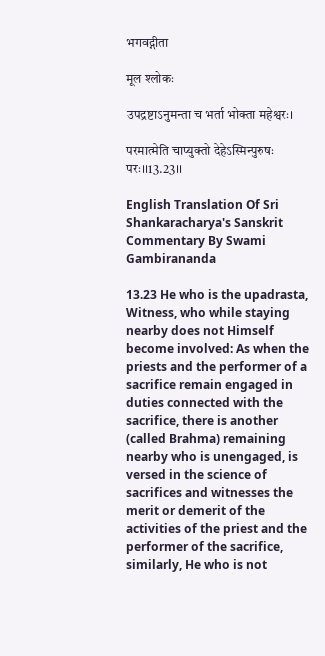भगवद्गीता

मूल श्लोकः

उपद्रष्टाऽनुमन्ता च भर्ता भोक्ता महेश्वरः।

परमात्मेति चाप्युक्तो देहेऽस्मिन्पुरुषः परः।।13.23।।

English Translation Of Sri Shankaracharya's Sanskrit Commentary By Swami Gambirananda

13.23 He who is the upadrasta, Witness, who while staying nearby does not Himself become involved: As when the priests and the performer of a sacrifice remain engaged in duties connected with the sacrifice, there is another (called Brahma) remaining nearby who is unengaged, is versed in the science of sacrifices and witnesses the merit or demerit of the activities of the priest and the performer of the sacrifice, similarly, He who is not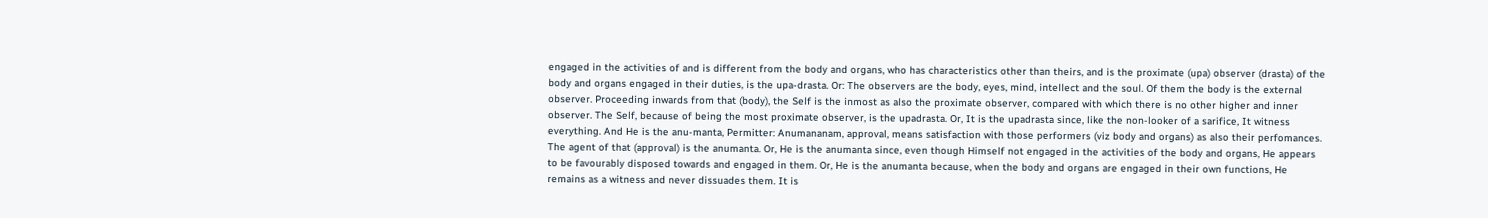engaged in the activities of and is different from the body and organs, who has characteristics other than theirs, and is the proximate (upa) observer (drasta) of the body and organs engaged in their duties, is the upa-drasta. Or: The observers are the body, eyes, mind, intellect and the soul. Of them the body is the external observer. Proceeding inwards from that (body), the Self is the inmost as also the proximate observer, compared with which there is no other higher and inner observer. The Self, because of being the most proximate observer, is the upadrasta. Or, It is the upadrasta since, like the non-looker of a sarifice, It witness everything. And He is the anu-manta, Permitter: Anumananam, approval, means satisfaction with those performers (viz body and organs) as also their perfomances. The agent of that (approval) is the anumanta. Or, He is the anumanta since, even though Himself not engaged in the activities of the body and organs, He appears to be favourably disposed towards and engaged in them. Or, He is the anumanta because, when the body and organs are engaged in their own functions, He remains as a witness and never dissuades them. It is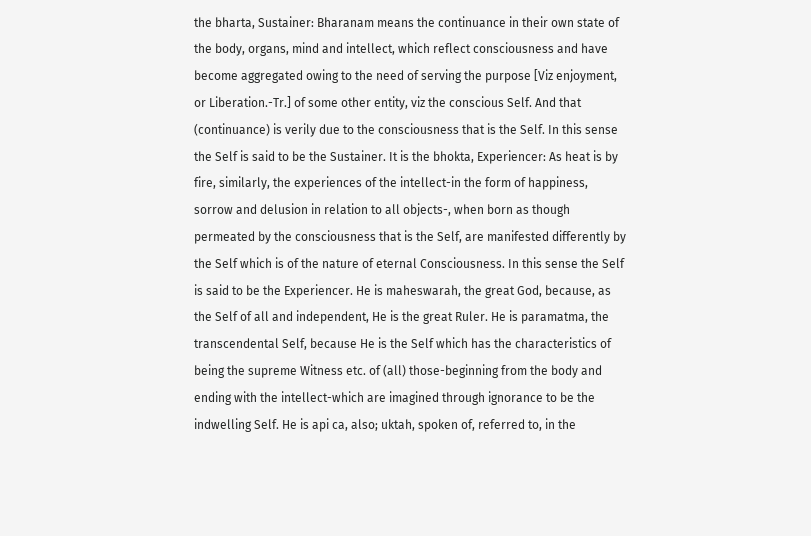the bharta, Sustainer: Bharanam means the continuance in their own state of the body, organs, mind and intellect, which reflect consciousness and have become aggregated owing to the need of serving the purpose [Viz enjoyment, or Liberation.-Tr.] of some other entity, viz the conscious Self. And that (continuance) is verily due to the consciousness that is the Self. In this sense the Self is said to be the Sustainer. It is the bhokta, Experiencer: As heat is by fire, similarly, the experiences of the intellect-in the form of happiness, sorrow and delusion in relation to all objects-, when born as though permeated by the consciousness that is the Self, are manifested differently by the Self which is of the nature of eternal Consciousness. In this sense the Self is said to be the Experiencer. He is maheswarah, the great God, because, as the Self of all and independent, He is the great Ruler. He is paramatma, the transcendental Self, because He is the Self which has the characteristics of being the supreme Witness etc. of (all) those-beginning from the body and ending with the intellect-which are imagined through ignorance to be the indwelling Self. He is api ca, also; uktah, spoken of, referred to, in the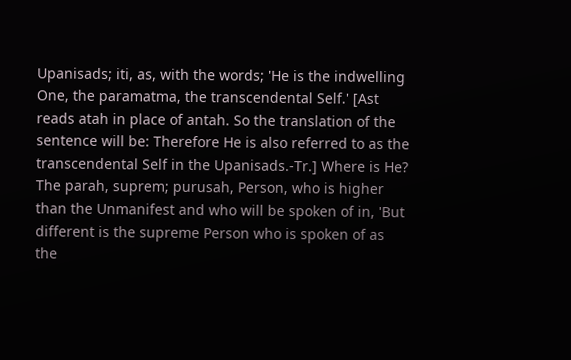Upanisads; iti, as, with the words; 'He is the indwelling One, the paramatma, the transcendental Self.' [Ast reads atah in place of antah. So the translation of the sentence will be: Therefore He is also referred to as the transcendental Self in the Upanisads.-Tr.] Where is He? The parah, suprem; purusah, Person, who is higher than the Unmanifest and who will be spoken of in, 'But different is the supreme Person who is spoken of as the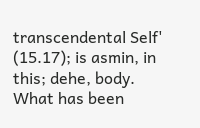transcendental Self' (15.17); is asmin, in this; dehe, body. What has been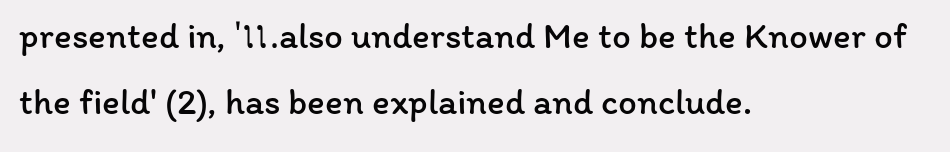presented in, '৷৷.also understand Me to be the Knower of the field' (2), has been explained and conclude.